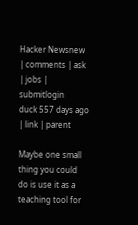Hacker Newsnew | comments | ask | jobs | submitlogin
duck 557 days ago | link | parent

Maybe one small thing you could do is use it as a teaching tool for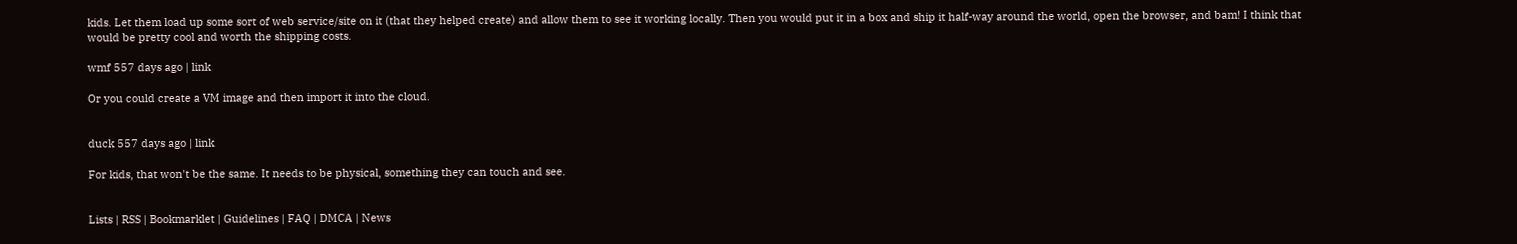kids. Let them load up some sort of web service/site on it (that they helped create) and allow them to see it working locally. Then you would put it in a box and ship it half-way around the world, open the browser, and bam! I think that would be pretty cool and worth the shipping costs.

wmf 557 days ago | link

Or you could create a VM image and then import it into the cloud.


duck 557 days ago | link

For kids, that won't be the same. It needs to be physical, something they can touch and see.


Lists | RSS | Bookmarklet | Guidelines | FAQ | DMCA | News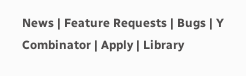News | Feature Requests | Bugs | Y Combinator | Apply | Library